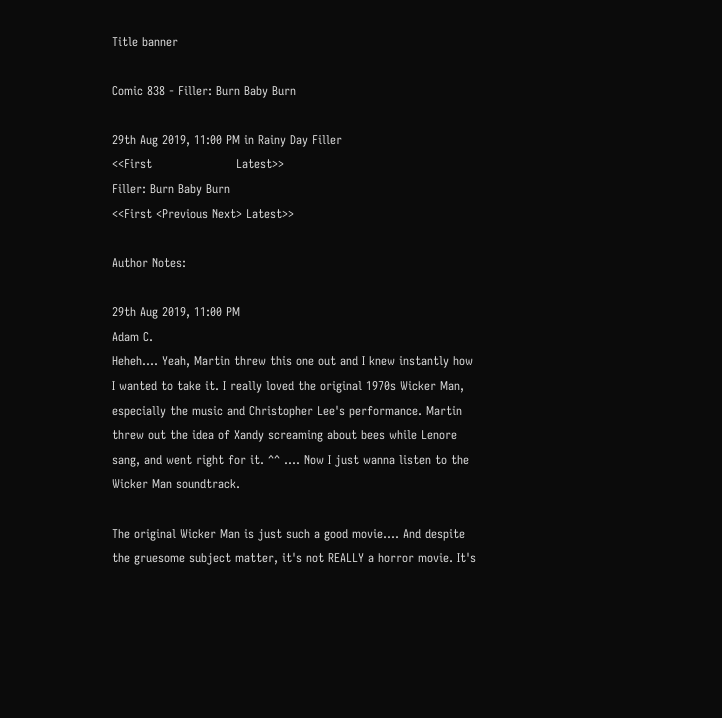Title banner

Comic 838 - Filler: Burn Baby Burn

29th Aug 2019, 11:00 PM in Rainy Day Filler
<<First                     Latest>>
Filler: Burn Baby Burn
<<First <Previous Next> Latest>>

Author Notes:

29th Aug 2019, 11:00 PM
Adam C.
Heheh.... Yeah, Martin threw this one out and I knew instantly how I wanted to take it. I really loved the original 1970s Wicker Man, especially the music and Christopher Lee's performance. Martin threw out the idea of Xandy screaming about bees while Lenore sang, and went right for it. ^^ .... Now I just wanna listen to the Wicker Man soundtrack.

The original Wicker Man is just such a good movie.... And despite the gruesome subject matter, it's not REALLY a horror movie. It's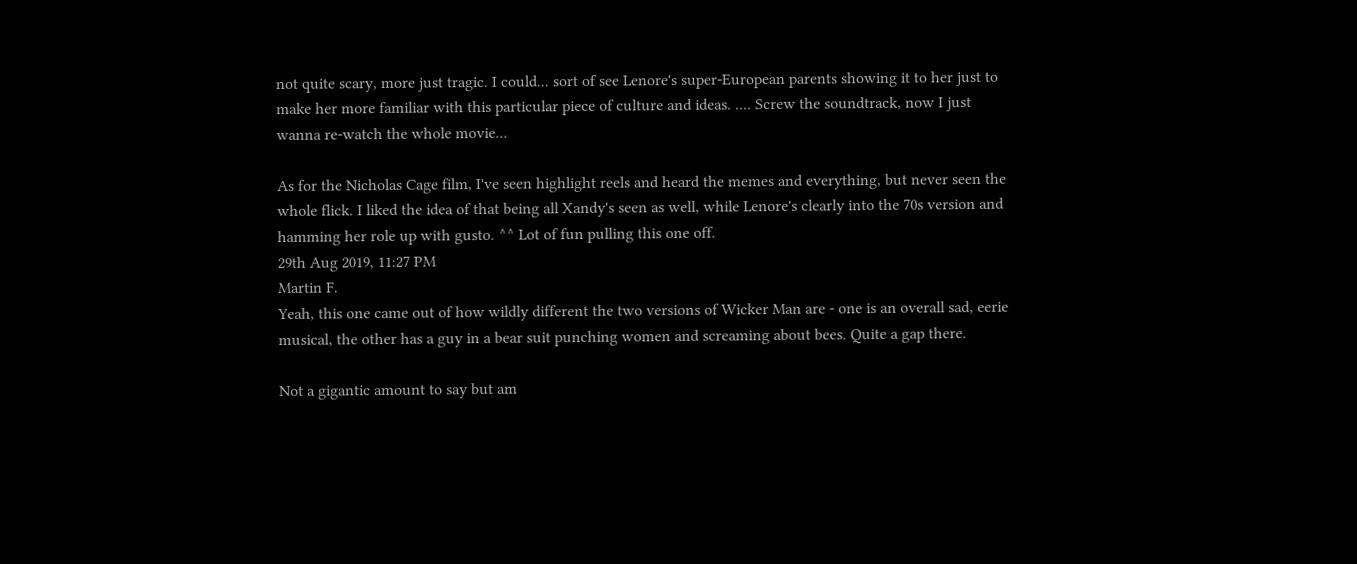not quite scary, more just tragic. I could... sort of see Lenore's super-European parents showing it to her just to make her more familiar with this particular piece of culture and ideas. .... Screw the soundtrack, now I just wanna re-watch the whole movie...

As for the Nicholas Cage film, I've seen highlight reels and heard the memes and everything, but never seen the whole flick. I liked the idea of that being all Xandy's seen as well, while Lenore's clearly into the 70s version and hamming her role up with gusto. ^^ Lot of fun pulling this one off.
29th Aug 2019, 11:27 PM
Martin F.
Yeah, this one came out of how wildly different the two versions of Wicker Man are - one is an overall sad, eerie musical, the other has a guy in a bear suit punching women and screaming about bees. Quite a gap there.

Not a gigantic amount to say but am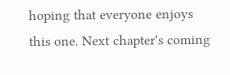hoping that everyone enjoys this one. Next chapter's coming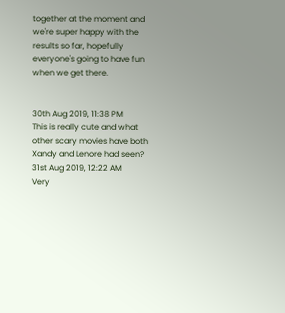together at the moment and we're super happy with the results so far, hopefully everyone's going to have fun when we get there.


30th Aug 2019, 11:38 PM
This is really cute and what other scary movies have both Xandy and Lenore had seen?
31st Aug 2019, 12:22 AM
Very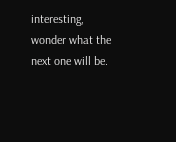interesting, wonder what the next one will be.